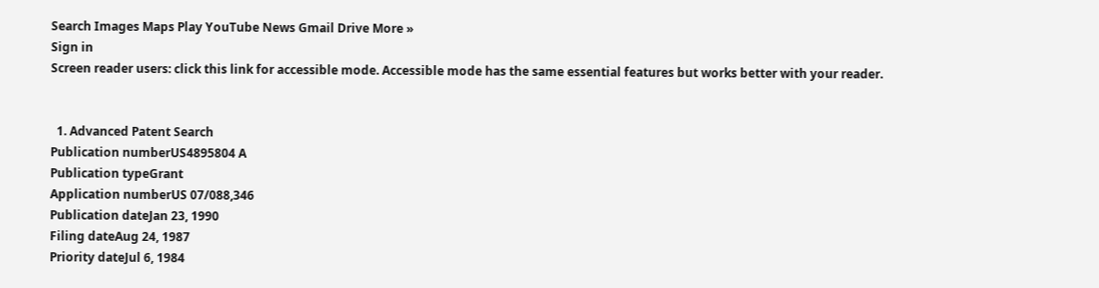Search Images Maps Play YouTube News Gmail Drive More »
Sign in
Screen reader users: click this link for accessible mode. Accessible mode has the same essential features but works better with your reader.


  1. Advanced Patent Search
Publication numberUS4895804 A
Publication typeGrant
Application numberUS 07/088,346
Publication dateJan 23, 1990
Filing dateAug 24, 1987
Priority dateJul 6, 1984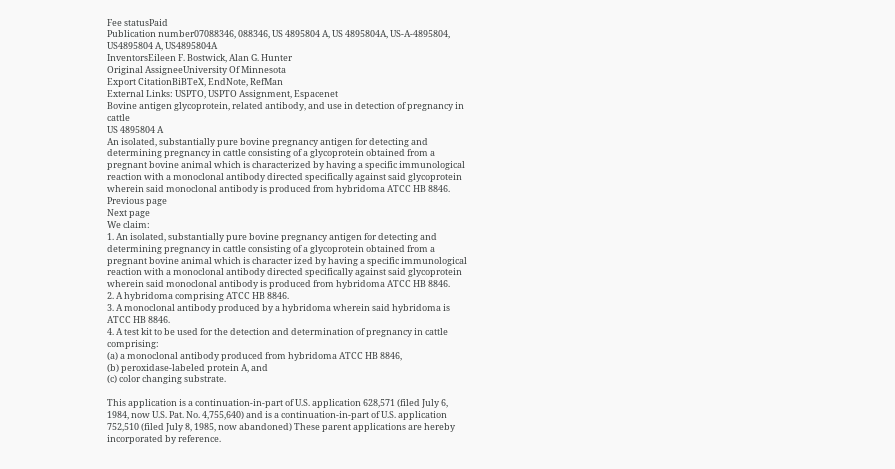Fee statusPaid
Publication number07088346, 088346, US 4895804 A, US 4895804A, US-A-4895804, US4895804 A, US4895804A
InventorsEileen F. Bostwick, Alan G. Hunter
Original AssigneeUniversity Of Minnesota
Export CitationBiBTeX, EndNote, RefMan
External Links: USPTO, USPTO Assignment, Espacenet
Bovine antigen glycoprotein, related antibody, and use in detection of pregnancy in cattle
US 4895804 A
An isolated, substantially pure bovine pregnancy antigen for detecting and determining pregnancy in cattle consisting of a glycoprotein obtained from a pregnant bovine animal which is characterized by having a specific immunological reaction with a monoclonal antibody directed specifically against said glycoprotein wherein said monoclonal antibody is produced from hybridoma ATCC HB 8846.
Previous page
Next page
We claim:
1. An isolated, substantially pure bovine pregnancy antigen for detecting and determining pregnancy in cattle consisting of a glycoprotein obtained from a pregnant bovine animal which is character ized by having a specific immunological reaction with a monoclonal antibody directed specifically against said glycoprotein wherein said monoclonal antibody is produced from hybridoma ATCC HB 8846.
2. A hybridoma comprising ATCC HB 8846.
3. A monoclonal antibody produced by a hybridoma wherein said hybridoma is ATCC HB 8846.
4. A test kit to be used for the detection and determination of pregnancy in cattle comprising:
(a) a monoclonal antibody produced from hybridoma ATCC HB 8846,
(b) peroxidase-labeled protein A, and
(c) color changing substrate.

This application is a continuation-in-part of U.S. application 628,571 (filed July 6, 1984, now U.S. Pat. No. 4,755,640) and is a continuation-in-part of U.S. application 752,510 (filed July 8, 1985, now abandoned) These parent applications are hereby incorporated by reference.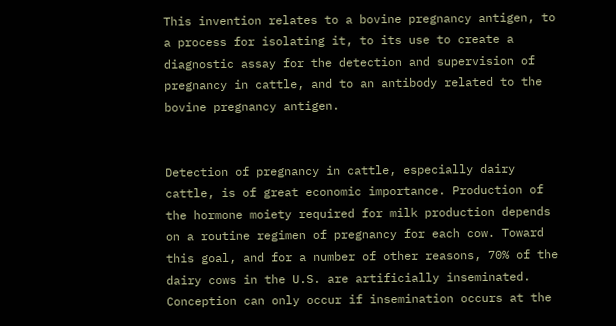This invention relates to a bovine pregnancy antigen, to a process for isolating it, to its use to create a diagnostic assay for the detection and supervision of pregnancy in cattle, and to an antibody related to the bovine pregnancy antigen.


Detection of pregnancy in cattle, especially dairy cattle, is of great economic importance. Production of the hormone moiety required for milk production depends on a routine regimen of pregnancy for each cow. Toward this goal, and for a number of other reasons, 70% of the dairy cows in the U.S. are artificially inseminated. Conception can only occur if insemination occurs at the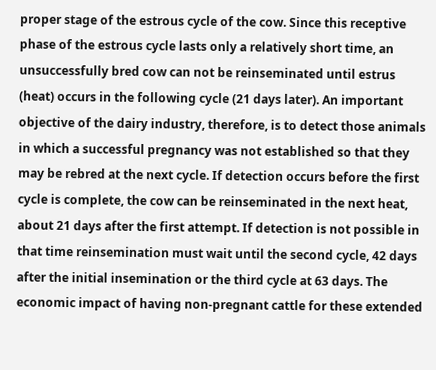proper stage of the estrous cycle of the cow. Since this receptive phase of the estrous cycle lasts only a relatively short time, an unsuccessfully bred cow can not be reinseminated until estrus (heat) occurs in the following cycle (21 days later). An important objective of the dairy industry, therefore, is to detect those animals in which a successful pregnancy was not established so that they may be rebred at the next cycle. If detection occurs before the first cycle is complete, the cow can be reinseminated in the next heat, about 21 days after the first attempt. If detection is not possible in that time reinsemination must wait until the second cycle, 42 days after the initial insemination or the third cycle at 63 days. The economic impact of having non-pregnant cattle for these extended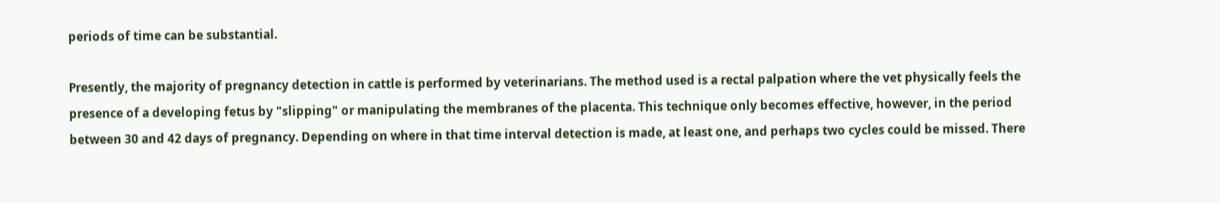periods of time can be substantial.

Presently, the majority of pregnancy detection in cattle is performed by veterinarians. The method used is a rectal palpation where the vet physically feels the presence of a developing fetus by "slipping" or manipulating the membranes of the placenta. This technique only becomes effective, however, in the period between 30 and 42 days of pregnancy. Depending on where in that time interval detection is made, at least one, and perhaps two cycles could be missed. There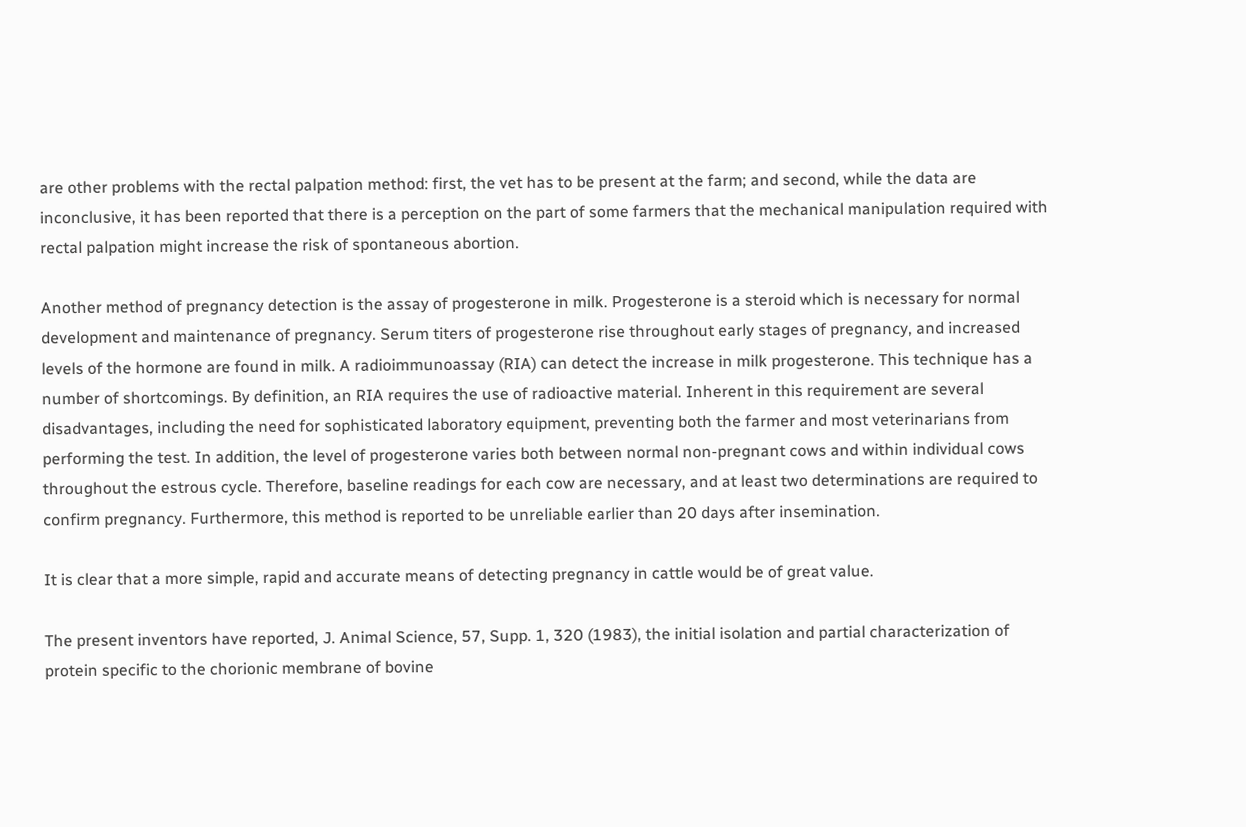are other problems with the rectal palpation method: first, the vet has to be present at the farm; and second, while the data are inconclusive, it has been reported that there is a perception on the part of some farmers that the mechanical manipulation required with rectal palpation might increase the risk of spontaneous abortion.

Another method of pregnancy detection is the assay of progesterone in milk. Progesterone is a steroid which is necessary for normal development and maintenance of pregnancy. Serum titers of progesterone rise throughout early stages of pregnancy, and increased levels of the hormone are found in milk. A radioimmunoassay (RIA) can detect the increase in milk progesterone. This technique has a number of shortcomings. By definition, an RIA requires the use of radioactive material. Inherent in this requirement are several disadvantages, including the need for sophisticated laboratory equipment, preventing both the farmer and most veterinarians from performing the test. In addition, the level of progesterone varies both between normal non-pregnant cows and within individual cows throughout the estrous cycle. Therefore, baseline readings for each cow are necessary, and at least two determinations are required to confirm pregnancy. Furthermore, this method is reported to be unreliable earlier than 20 days after insemination.

It is clear that a more simple, rapid and accurate means of detecting pregnancy in cattle would be of great value.

The present inventors have reported, J. Animal Science, 57, Supp. 1, 320 (1983), the initial isolation and partial characterization of protein specific to the chorionic membrane of bovine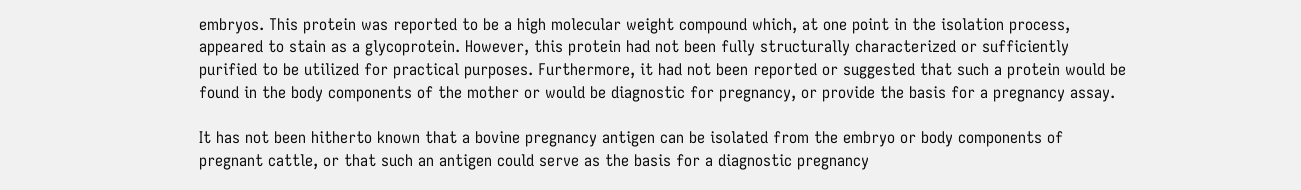embryos. This protein was reported to be a high molecular weight compound which, at one point in the isolation process, appeared to stain as a glycoprotein. However, this protein had not been fully structurally characterized or sufficiently purified to be utilized for practical purposes. Furthermore, it had not been reported or suggested that such a protein would be found in the body components of the mother or would be diagnostic for pregnancy, or provide the basis for a pregnancy assay.

It has not been hitherto known that a bovine pregnancy antigen can be isolated from the embryo or body components of pregnant cattle, or that such an antigen could serve as the basis for a diagnostic pregnancy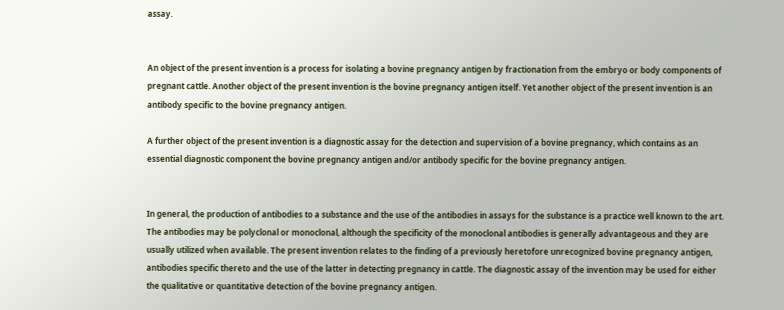assay.


An object of the present invention is a process for isolating a bovine pregnancy antigen by fractionation from the embryo or body components of pregnant cattle. Another object of the present invention is the bovine pregnancy antigen itself. Yet another object of the present invention is an antibody specific to the bovine pregnancy antigen.

A further object of the present invention is a diagnostic assay for the detection and supervision of a bovine pregnancy, which contains as an essential diagnostic component the bovine pregnancy antigen and/or antibody specific for the bovine pregnancy antigen.


In general, the production of antibodies to a substance and the use of the antibodies in assays for the substance is a practice well known to the art. The antibodies may be polyclonal or monoclonal, although the specificity of the monoclonal antibodies is generally advantageous and they are usually utilized when available. The present invention relates to the finding of a previously heretofore unrecognized bovine pregnancy antigen, antibodies specific thereto and the use of the latter in detecting pregnancy in cattle. The diagnostic assay of the invention may be used for either the qualitative or quantitative detection of the bovine pregnancy antigen.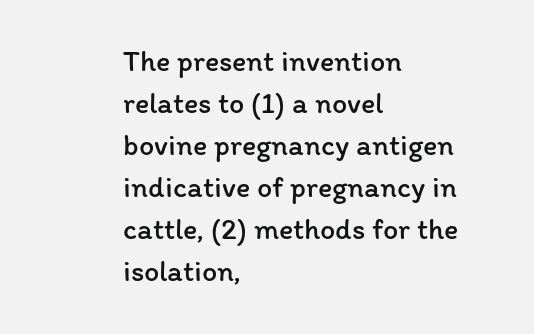The present invention relates to (1) a novel bovine pregnancy antigen indicative of pregnancy in cattle, (2) methods for the isolation,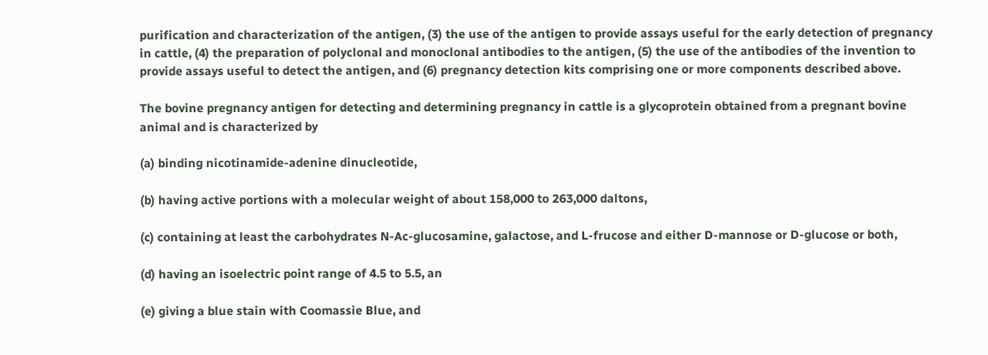purification and characterization of the antigen, (3) the use of the antigen to provide assays useful for the early detection of pregnancy in cattle, (4) the preparation of polyclonal and monoclonal antibodies to the antigen, (5) the use of the antibodies of the invention to provide assays useful to detect the antigen, and (6) pregnancy detection kits comprising one or more components described above.

The bovine pregnancy antigen for detecting and determining pregnancy in cattle is a glycoprotein obtained from a pregnant bovine animal and is characterized by

(a) binding nicotinamide-adenine dinucleotide,

(b) having active portions with a molecular weight of about 158,000 to 263,000 daltons,

(c) containing at least the carbohydrates N-Ac-glucosamine, galactose, and L-frucose and either D-mannose or D-glucose or both,

(d) having an isoelectric point range of 4.5 to 5.5, an

(e) giving a blue stain with Coomassie Blue, and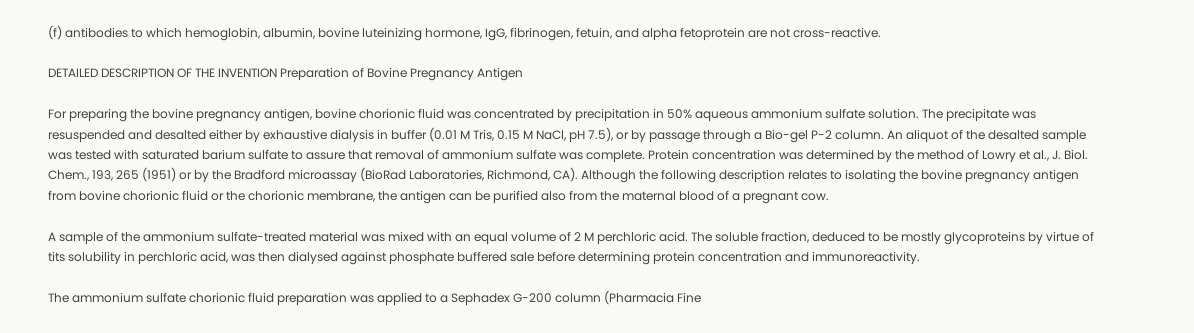(f) antibodies to which hemoglobin, albumin, bovine luteinizing hormone, IgG, fibrinogen, fetuin, and alpha fetoprotein are not cross-reactive.

DETAILED DESCRIPTION OF THE INVENTION Preparation of Bovine Pregnancy Antigen

For preparing the bovine pregnancy antigen, bovine chorionic fluid was concentrated by precipitation in 50% aqueous ammonium sulfate solution. The precipitate was resuspended and desalted either by exhaustive dialysis in buffer (0.01 M Tris, 0.15 M NaCl, pH 7.5), or by passage through a Bio-gel P-2 column. An aliquot of the desalted sample was tested with saturated barium sulfate to assure that removal of ammonium sulfate was complete. Protein concentration was determined by the method of Lowry et al., J. Biol. Chem., 193, 265 (1951) or by the Bradford microassay (BioRad Laboratories, Richmond, CA). Although the following description relates to isolating the bovine pregnancy antigen from bovine chorionic fluid or the chorionic membrane, the antigen can be purified also from the maternal blood of a pregnant cow.

A sample of the ammonium sulfate-treated material was mixed with an equal volume of 2 M perchloric acid. The soluble fraction, deduced to be mostly glycoproteins by virtue of tits solubility in perchloric acid, was then dialysed against phosphate buffered sale before determining protein concentration and immunoreactivity.

The ammonium sulfate chorionic fluid preparation was applied to a Sephadex G-200 column (Pharmacia Fine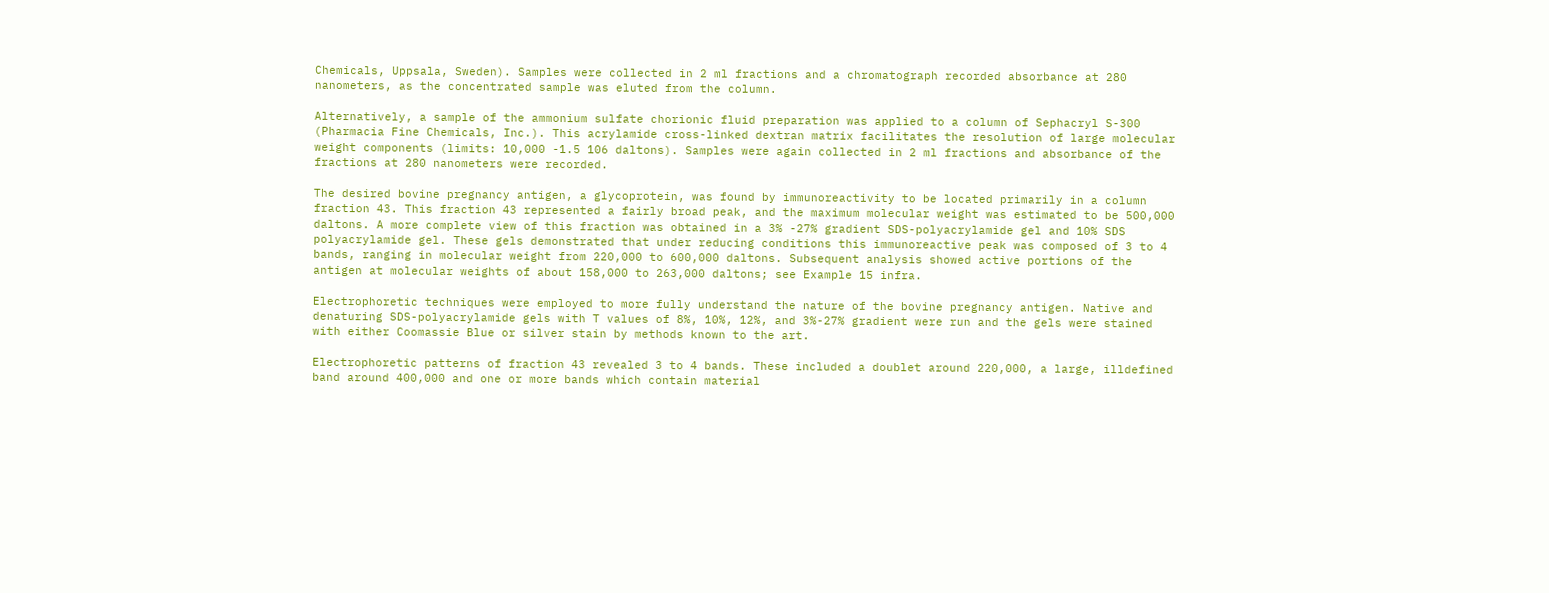Chemicals, Uppsala, Sweden). Samples were collected in 2 ml fractions and a chromatograph recorded absorbance at 280 nanometers, as the concentrated sample was eluted from the column.

Alternatively, a sample of the ammonium sulfate chorionic fluid preparation was applied to a column of Sephacryl S-300 (Pharmacia Fine Chemicals, Inc.). This acrylamide cross-linked dextran matrix facilitates the resolution of large molecular weight components (limits: 10,000 -1.5 106 daltons). Samples were again collected in 2 ml fractions and absorbance of the fractions at 280 nanometers were recorded.

The desired bovine pregnancy antigen, a glycoprotein, was found by immunoreactivity to be located primarily in a column fraction 43. This fraction 43 represented a fairly broad peak, and the maximum molecular weight was estimated to be 500,000 daltons. A more complete view of this fraction was obtained in a 3% -27% gradient SDS-polyacrylamide gel and 10% SDS polyacrylamide gel. These gels demonstrated that under reducing conditions this immunoreactive peak was composed of 3 to 4 bands, ranging in molecular weight from 220,000 to 600,000 daltons. Subsequent analysis showed active portions of the antigen at molecular weights of about 158,000 to 263,000 daltons; see Example 15 infra.

Electrophoretic techniques were employed to more fully understand the nature of the bovine pregnancy antigen. Native and denaturing SDS-polyacrylamide gels with T values of 8%, 10%, 12%, and 3%-27% gradient were run and the gels were stained with either Coomassie Blue or silver stain by methods known to the art.

Electrophoretic patterns of fraction 43 revealed 3 to 4 bands. These included a doublet around 220,000, a large, illdefined band around 400,000 and one or more bands which contain material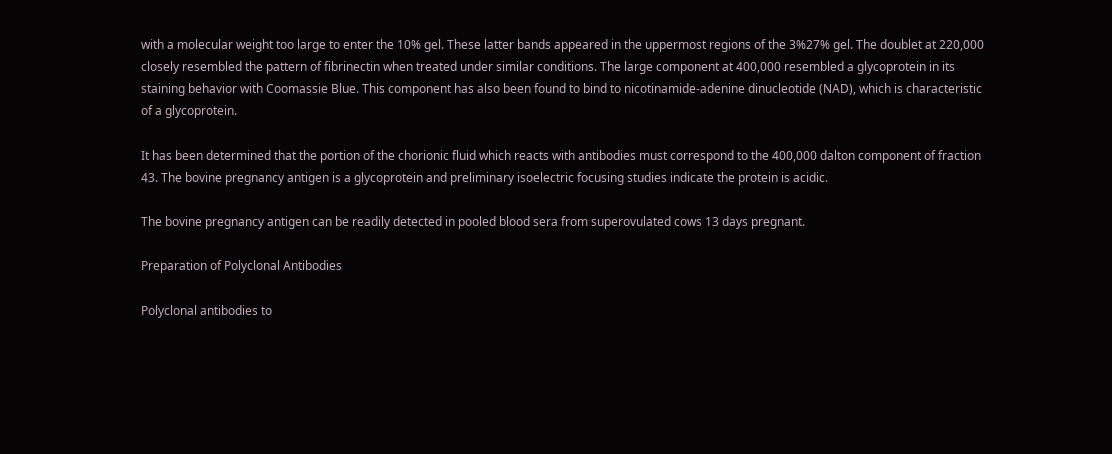with a molecular weight too large to enter the 10% gel. These latter bands appeared in the uppermost regions of the 3%27% gel. The doublet at 220,000 closely resembled the pattern of fibrinectin when treated under similar conditions. The large component at 400,000 resembled a glycoprotein in its staining behavior with Coomassie Blue. This component has also been found to bind to nicotinamide-adenine dinucleotide (NAD), which is characteristic of a glycoprotein.

It has been determined that the portion of the chorionic fluid which reacts with antibodies must correspond to the 400,000 dalton component of fraction 43. The bovine pregnancy antigen is a glycoprotein and preliminary isoelectric focusing studies indicate the protein is acidic.

The bovine pregnancy antigen can be readily detected in pooled blood sera from superovulated cows 13 days pregnant.

Preparation of Polyclonal Antibodies

Polyclonal antibodies to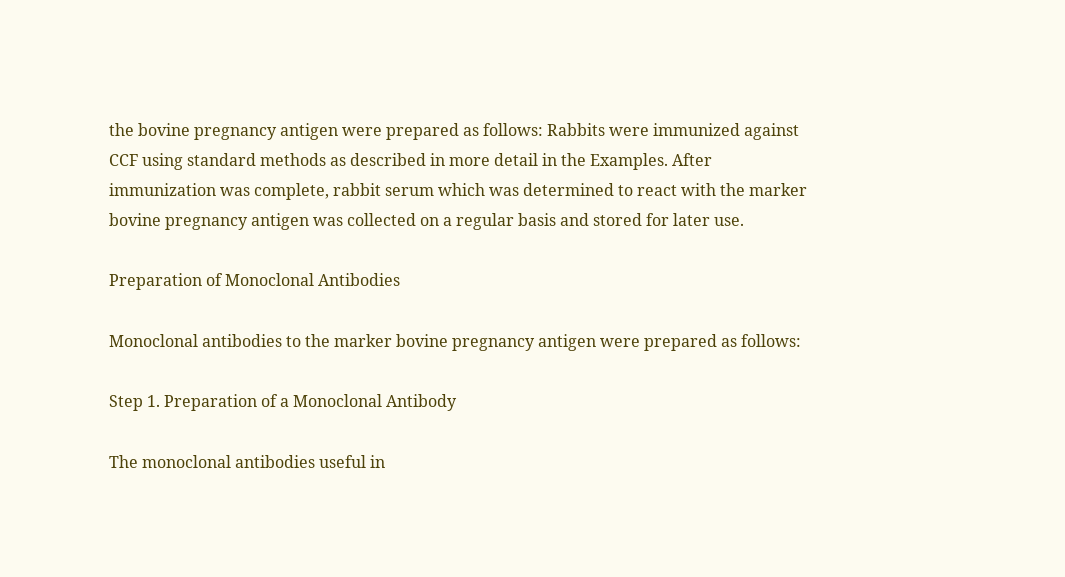the bovine pregnancy antigen were prepared as follows: Rabbits were immunized against CCF using standard methods as described in more detail in the Examples. After immunization was complete, rabbit serum which was determined to react with the marker bovine pregnancy antigen was collected on a regular basis and stored for later use.

Preparation of Monoclonal Antibodies

Monoclonal antibodies to the marker bovine pregnancy antigen were prepared as follows:

Step 1. Preparation of a Monoclonal Antibody

The monoclonal antibodies useful in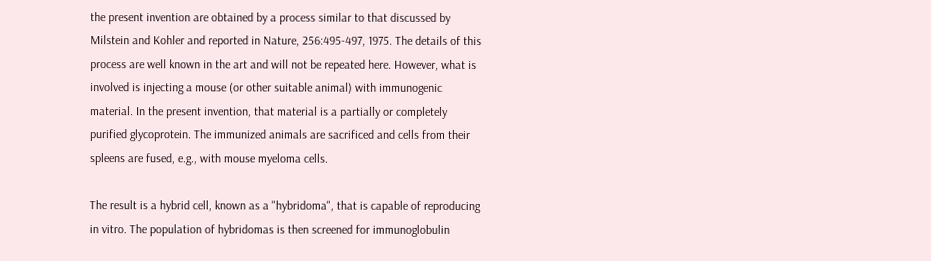the present invention are obtained by a process similar to that discussed by Milstein and Kohler and reported in Nature, 256:495-497, 1975. The details of this process are well known in the art and will not be repeated here. However, what is involved is injecting a mouse (or other suitable animal) with immunogenic material. In the present invention, that material is a partially or completely purified glycoprotein. The immunized animals are sacrificed and cells from their spleens are fused, e.g., with mouse myeloma cells.

The result is a hybrid cell, known as a "hybridoma", that is capable of reproducing in vitro. The population of hybridomas is then screened for immunoglobulin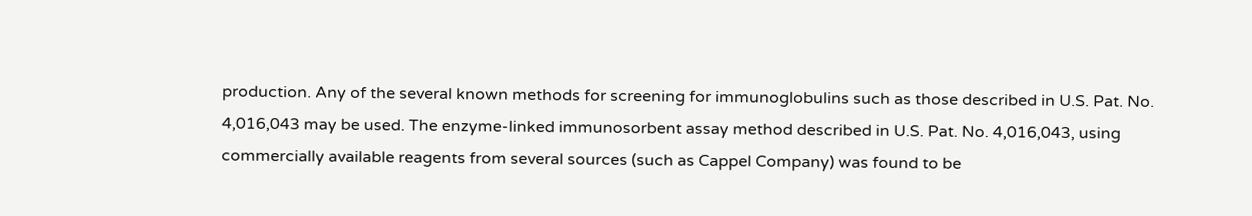production. Any of the several known methods for screening for immunoglobulins such as those described in U.S. Pat. No. 4,016,043 may be used. The enzyme-linked immunosorbent assay method described in U.S. Pat. No. 4,016,043, using commercially available reagents from several sources (such as Cappel Company) was found to be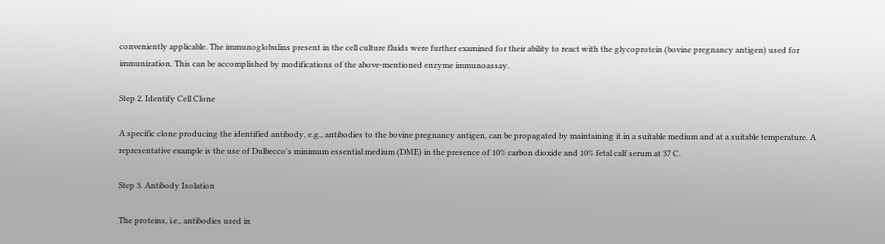conveniently applicable. The immunoglobulins present in the cell culture fluids were further examined for their ability to react with the glycoprotein (bovine pregnancy antigen) used for immunization. This can be accomplished by modifications of the above-mentioned enzyme immunoassay.

Step 2. Identify Cell Clone

A specific clone producing the identified antibody, e.g., antibodies to the bovine pregnancy antigen, can be propagated by maintaining it in a suitable medium and at a suitable temperature. A representative example is the use of Dulbecco's minimum essential medium (DME) in the presence of 10% carbon dioxide and 10% fetal calf serum at 37 C.

Step 3. Antibody Isolation

The proteins, i.e., antibodies used in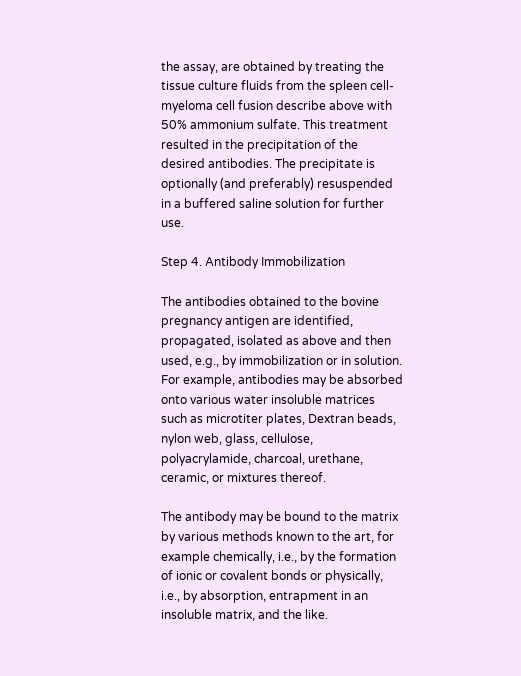the assay, are obtained by treating the tissue culture fluids from the spleen cell-myeloma cell fusion describe above with 50% ammonium sulfate. This treatment resulted in the precipitation of the desired antibodies. The precipitate is optionally (and preferably) resuspended in a buffered saline solution for further use.

Step 4. Antibody Immobilization

The antibodies obtained to the bovine pregnancy antigen are identified, propagated, isolated as above and then used, e.g., by immobilization or in solution. For example, antibodies may be absorbed onto various water insoluble matrices such as microtiter plates, Dextran beads, nylon web, glass, cellulose, polyacrylamide, charcoal, urethane, ceramic, or mixtures thereof.

The antibody may be bound to the matrix by various methods known to the art, for example chemically, i.e., by the formation of ionic or covalent bonds or physically, i.e., by absorption, entrapment in an insoluble matrix, and the like.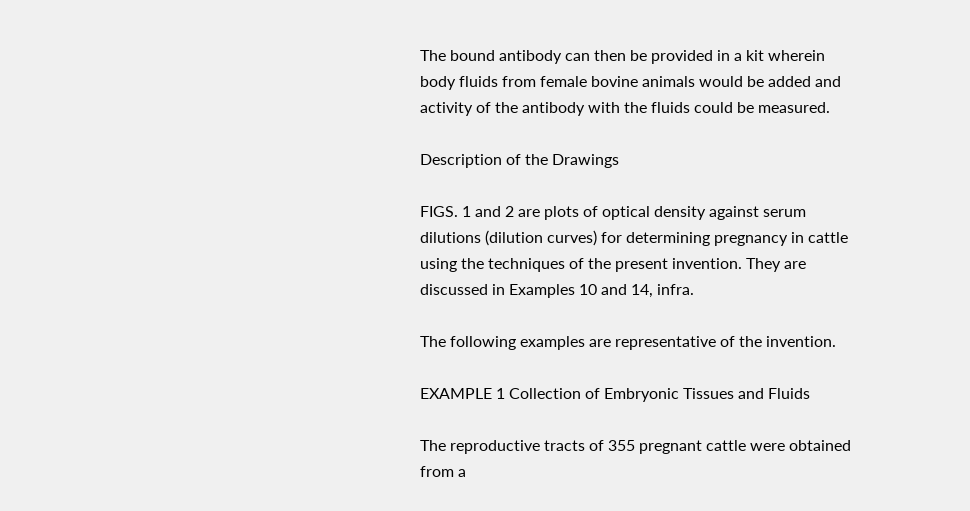The bound antibody can then be provided in a kit wherein body fluids from female bovine animals would be added and activity of the antibody with the fluids could be measured.

Description of the Drawings

FIGS. 1 and 2 are plots of optical density against serum dilutions (dilution curves) for determining pregnancy in cattle using the techniques of the present invention. They are discussed in Examples 10 and 14, infra.

The following examples are representative of the invention.

EXAMPLE 1 Collection of Embryonic Tissues and Fluids

The reproductive tracts of 355 pregnant cattle were obtained from a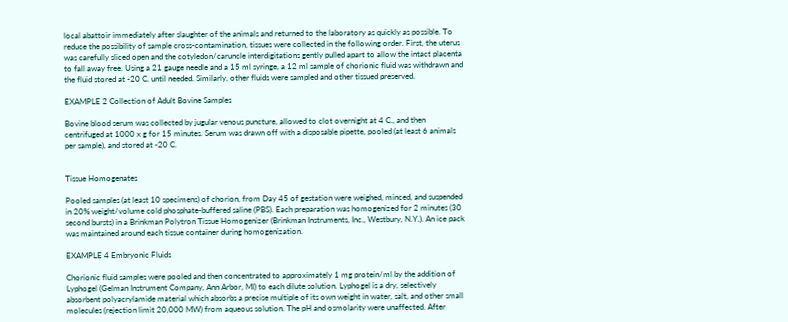local abattoir immediately after slaughter of the animals and returned to the laboratory as quickly as possible. To reduce the possibility of sample cross-contamination, tissues were collected in the following order. First, the uterus was carefully sliced open and the cotyledon/caruncle interdigitations gently pulled apart to allow the intact placenta to fall away free. Using a 21 gauge needle and a 15 ml syringe, a 12 ml sample of chorionic fluid was withdrawn and the fluid stored at -20 C. until needed. Similarly, other fluids were sampled and other tissued preserved.

EXAMPLE 2 Collection of Adult Bovine Samples

Bovine blood serum was collected by jugular venous puncture, allowed to clot overnight at 4 C., and then centrifuged at 1000 x g for 15 minutes. Serum was drawn off with a disposable pipette, pooled (at least 6 animals per sample), and stored at -20 C.


Tissue Homogenates

Pooled samples (at least 10 specimens) of chorion, from Day 45 of gestation were weighed, minced, and suspended in 20% weight/volume cold phosphate-buffered saline (PBS). Each preparation was homogenized for 2 minutes (30 second bursts) in a Brinkman Polytron Tissue Homogenizer (Brinkman Instruments, Inc., Westbury, N.Y.). An ice pack was maintained around each tissue container during homogenization.

EXAMPLE 4 Embryonic Fluids

Chorionic fluid samples were pooled and then concentrated to approximately 1 mg protein/ml by the addition of Lyphogel (Gelman Instrument Company, Ann Arbor, MI) to each dilute solution. Lyphogel is a dry, selectively absorbent polyacrylamide material which absorbs a precise multiple of its own weight in water, salt, and other small molecules (rejection limit 20,000 MW) from aqueous solution. The pH and osmolarity were unaffected. After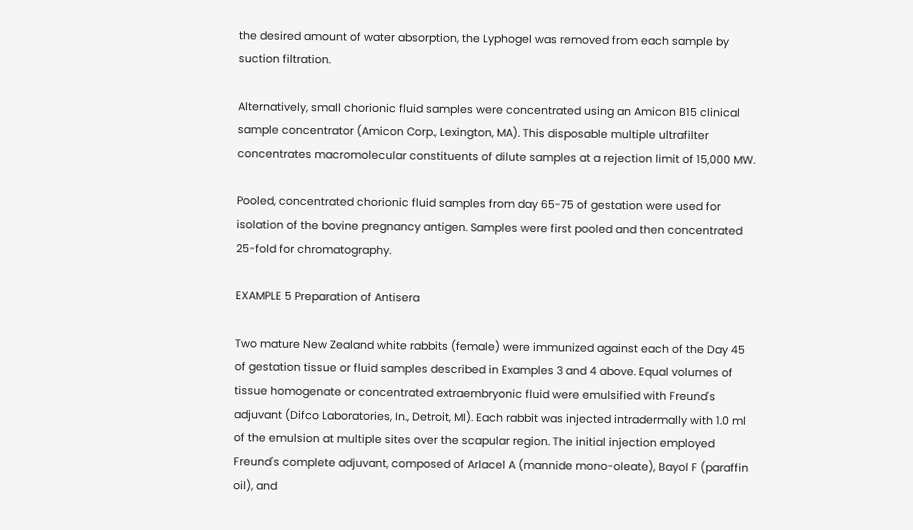the desired amount of water absorption, the Lyphogel was removed from each sample by suction filtration.

Alternatively, small chorionic fluid samples were concentrated using an Amicon B15 clinical sample concentrator (Amicon Corp., Lexington, MA). This disposable multiple ultrafilter concentrates macromolecular constituents of dilute samples at a rejection limit of 15,000 MW.

Pooled, concentrated chorionic fluid samples from day 65-75 of gestation were used for isolation of the bovine pregnancy antigen. Samples were first pooled and then concentrated 25-fold for chromatography.

EXAMPLE 5 Preparation of Antisera

Two mature New Zealand white rabbits (female) were immunized against each of the Day 45 of gestation tissue or fluid samples described in Examples 3 and 4 above. Equal volumes of tissue homogenate or concentrated extraembryonic fluid were emulsified with Freund's adjuvant (Difco Laboratories, In., Detroit, MI). Each rabbit was injected intradermally with 1.0 ml of the emulsion at multiple sites over the scapular region. The initial injection employed Freund's complete adjuvant, composed of Arlacel A (mannide mono-oleate), Bayol F (paraffin oil), and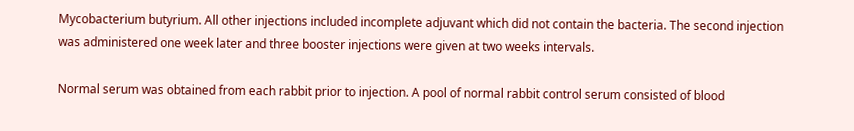Mycobacterium butyrium. All other injections included incomplete adjuvant which did not contain the bacteria. The second injection was administered one week later and three booster injections were given at two weeks intervals.

Normal serum was obtained from each rabbit prior to injection. A pool of normal rabbit control serum consisted of blood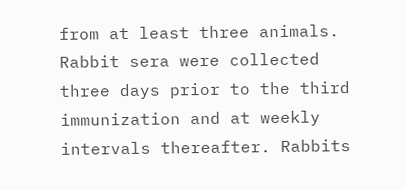from at least three animals. Rabbit sera were collected three days prior to the third immunization and at weekly intervals thereafter. Rabbits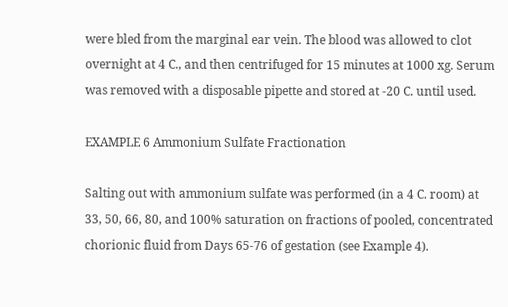were bled from the marginal ear vein. The blood was allowed to clot overnight at 4 C., and then centrifuged for 15 minutes at 1000 xg. Serum was removed with a disposable pipette and stored at -20 C. until used.

EXAMPLE 6 Ammonium Sulfate Fractionation

Salting out with ammonium sulfate was performed (in a 4 C. room) at 33, 50, 66, 80, and 100% saturation on fractions of pooled, concentrated chorionic fluid from Days 65-76 of gestation (see Example 4).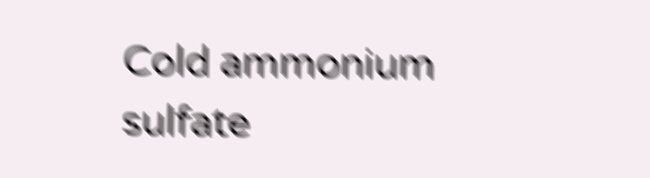Cold ammonium sulfate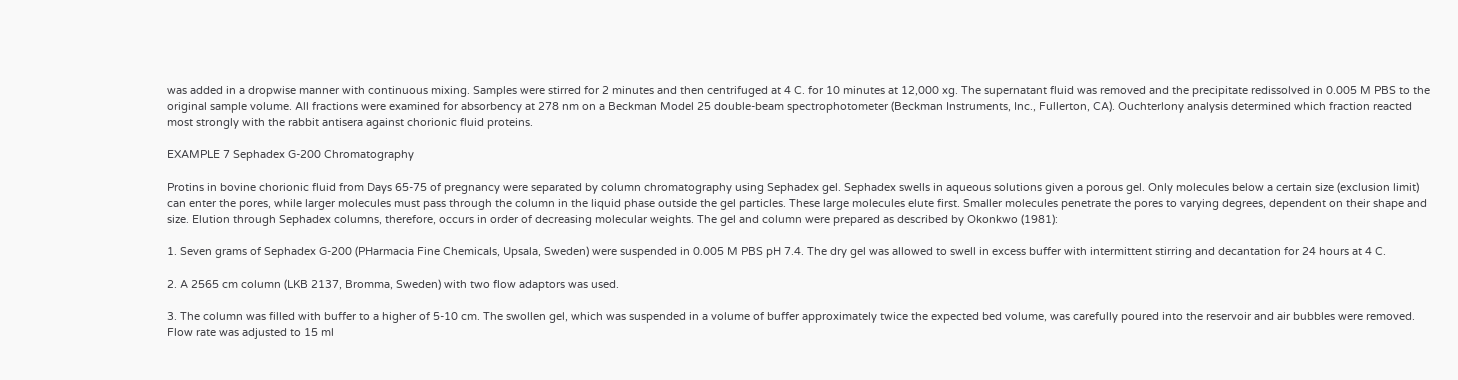was added in a dropwise manner with continuous mixing. Samples were stirred for 2 minutes and then centrifuged at 4 C. for 10 minutes at 12,000 xg. The supernatant fluid was removed and the precipitate redissolved in 0.005 M PBS to the original sample volume. All fractions were examined for absorbency at 278 nm on a Beckman Model 25 double-beam spectrophotometer (Beckman Instruments, Inc., Fullerton, CA). Ouchterlony analysis determined which fraction reacted most strongly with the rabbit antisera against chorionic fluid proteins.

EXAMPLE 7 Sephadex G-200 Chromatography

Protins in bovine chorionic fluid from Days 65-75 of pregnancy were separated by column chromatography using Sephadex gel. Sephadex swells in aqueous solutions given a porous gel. Only molecules below a certain size (exclusion limit) can enter the pores, while larger molecules must pass through the column in the liquid phase outside the gel particles. These large molecules elute first. Smaller molecules penetrate the pores to varying degrees, dependent on their shape and size. Elution through Sephadex columns, therefore, occurs in order of decreasing molecular weights. The gel and column were prepared as described by Okonkwo (1981):

1. Seven grams of Sephadex G-200 (PHarmacia Fine Chemicals, Upsala, Sweden) were suspended in 0.005 M PBS pH 7.4. The dry gel was allowed to swell in excess buffer with intermittent stirring and decantation for 24 hours at 4 C.

2. A 2565 cm column (LKB 2137, Bromma, Sweden) with two flow adaptors was used.

3. The column was filled with buffer to a higher of 5-10 cm. The swollen gel, which was suspended in a volume of buffer approximately twice the expected bed volume, was carefully poured into the reservoir and air bubbles were removed. Flow rate was adjusted to 15 ml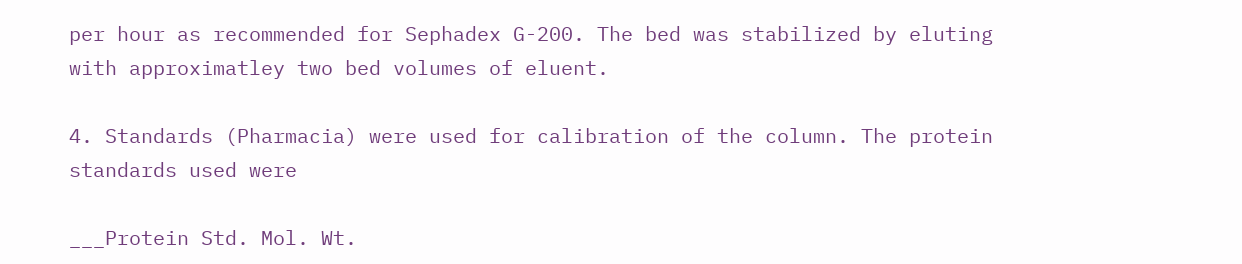per hour as recommended for Sephadex G-200. The bed was stabilized by eluting with approximatley two bed volumes of eluent.

4. Standards (Pharmacia) were used for calibration of the column. The protein standards used were

___Protein Std. Mol. Wt.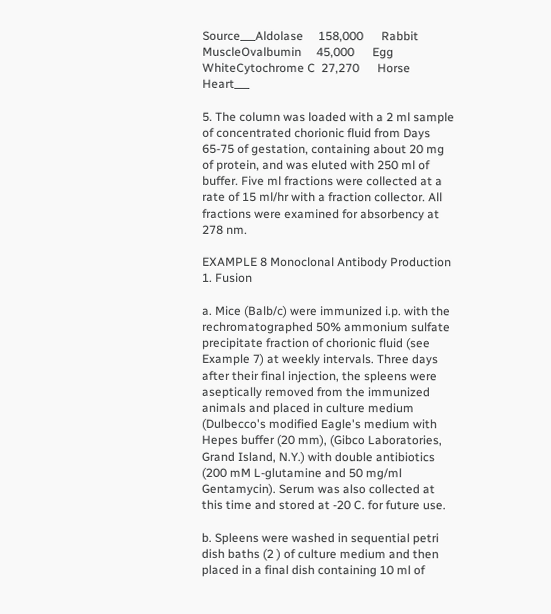Source___Aldolase     158,000      Rabbit MuscleOvalbumin     45,000      Egg WhiteCytochrome C  27,270      Horse Heart___

5. The column was loaded with a 2 ml sample of concentrated chorionic fluid from Days 65-75 of gestation, containing about 20 mg of protein, and was eluted with 250 ml of buffer. Five ml fractions were collected at a rate of 15 ml/hr with a fraction collector. All fractions were examined for absorbency at 278 nm.

EXAMPLE 8 Monoclonal Antibody Production 1. Fusion

a. Mice (Balb/c) were immunized i.p. with the rechromatographed 50% ammonium sulfate precipitate fraction of chorionic fluid (see Example 7) at weekly intervals. Three days after their final injection, the spleens were aseptically removed from the immunized animals and placed in culture medium (Dulbecco's modified Eagle's medium with Hepes buffer (20 mm), (Gibco Laboratories, Grand Island, N.Y.) with double antibiotics (200 mM L-glutamine and 50 mg/ml Gentamycin). Serum was also collected at this time and stored at -20 C. for future use.

b. Spleens were washed in sequential petri dish baths (2 ) of culture medium and then placed in a final dish containing 10 ml of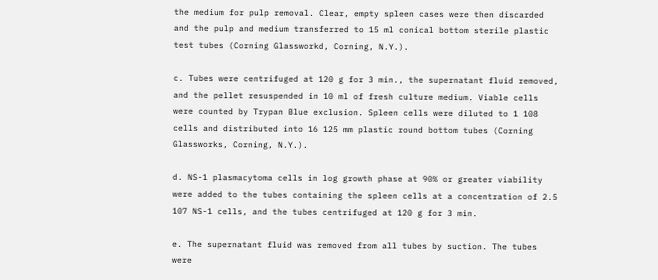the medium for pulp removal. Clear, empty spleen cases were then discarded and the pulp and medium transferred to 15 ml conical bottom sterile plastic test tubes (Corning Glassworkd, Corning, N.Y.).

c. Tubes were centrifuged at 120 g for 3 min., the supernatant fluid removed, and the pellet resuspended in 10 ml of fresh culture medium. Viable cells were counted by Trypan Blue exclusion. Spleen cells were diluted to 1 108 cells and distributed into 16 125 mm plastic round bottom tubes (Corning Glassworks, Corning, N.Y.).

d. NS-1 plasmacytoma cells in log growth phase at 90% or greater viability were added to the tubes containing the spleen cells at a concentration of 2.5 107 NS-1 cells, and the tubes centrifuged at 120 g for 3 min.

e. The supernatant fluid was removed from all tubes by suction. The tubes were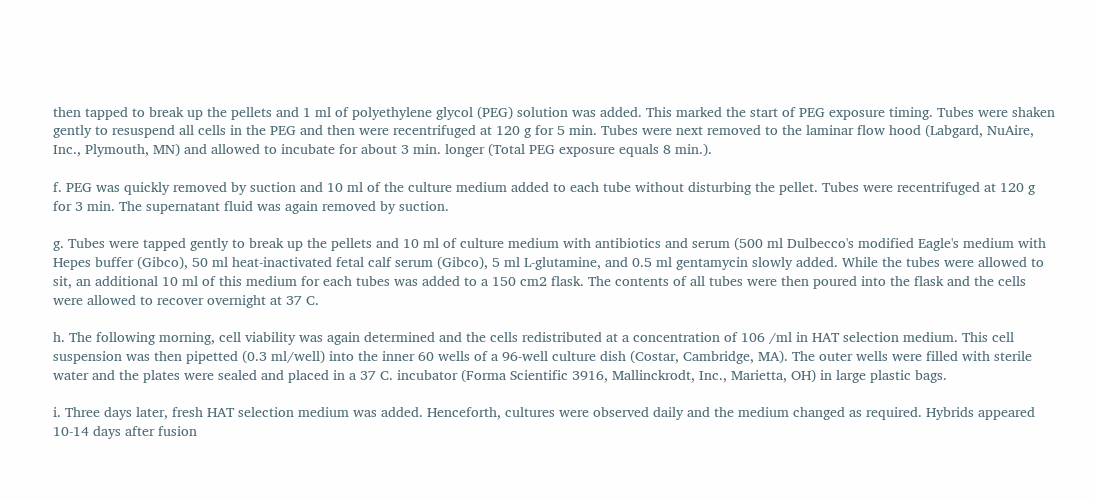then tapped to break up the pellets and 1 ml of polyethylene glycol (PEG) solution was added. This marked the start of PEG exposure timing. Tubes were shaken gently to resuspend all cells in the PEG and then were recentrifuged at 120 g for 5 min. Tubes were next removed to the laminar flow hood (Labgard, NuAire, Inc., Plymouth, MN) and allowed to incubate for about 3 min. longer (Total PEG exposure equals 8 min.).

f. PEG was quickly removed by suction and 10 ml of the culture medium added to each tube without disturbing the pellet. Tubes were recentrifuged at 120 g for 3 min. The supernatant fluid was again removed by suction.

g. Tubes were tapped gently to break up the pellets and 10 ml of culture medium with antibiotics and serum (500 ml Dulbecco's modified Eagle's medium with Hepes buffer (Gibco), 50 ml heat-inactivated fetal calf serum (Gibco), 5 ml L-glutamine, and 0.5 ml gentamycin slowly added. While the tubes were allowed to sit, an additional 10 ml of this medium for each tubes was added to a 150 cm2 flask. The contents of all tubes were then poured into the flask and the cells were allowed to recover overnight at 37 C.

h. The following morning, cell viability was again determined and the cells redistributed at a concentration of 106 /ml in HAT selection medium. This cell suspension was then pipetted (0.3 ml/well) into the inner 60 wells of a 96-well culture dish (Costar, Cambridge, MA). The outer wells were filled with sterile water and the plates were sealed and placed in a 37 C. incubator (Forma Scientific 3916, Mallinckrodt, Inc., Marietta, OH) in large plastic bags.

i. Three days later, fresh HAT selection medium was added. Henceforth, cultures were observed daily and the medium changed as required. Hybrids appeared 10-14 days after fusion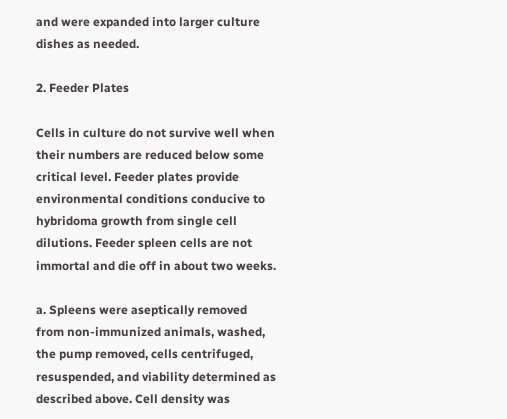and were expanded into larger culture dishes as needed.

2. Feeder Plates

Cells in culture do not survive well when their numbers are reduced below some critical level. Feeder plates provide environmental conditions conducive to hybridoma growth from single cell dilutions. Feeder spleen cells are not immortal and die off in about two weeks.

a. Spleens were aseptically removed from non-immunized animals, washed, the pump removed, cells centrifuged, resuspended, and viability determined as described above. Cell density was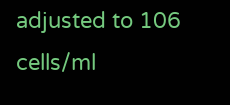adjusted to 106 cells/ml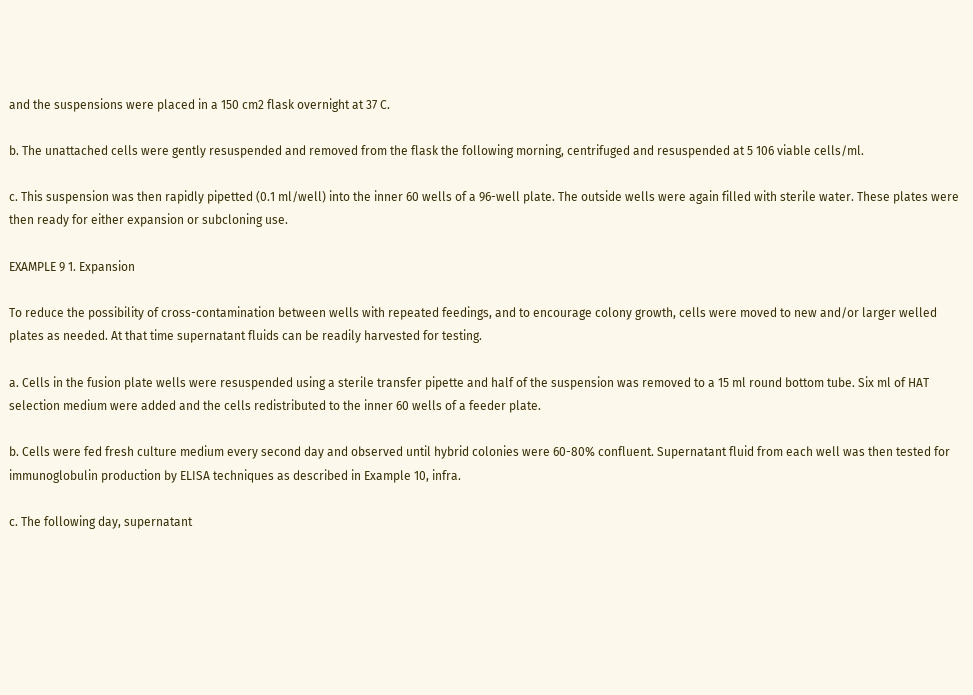and the suspensions were placed in a 150 cm2 flask overnight at 37 C.

b. The unattached cells were gently resuspended and removed from the flask the following morning, centrifuged and resuspended at 5 106 viable cells/ml.

c. This suspension was then rapidly pipetted (0.1 ml/well) into the inner 60 wells of a 96-well plate. The outside wells were again filled with sterile water. These plates were then ready for either expansion or subcloning use.

EXAMPLE 9 1. Expansion

To reduce the possibility of cross-contamination between wells with repeated feedings, and to encourage colony growth, cells were moved to new and/or larger welled plates as needed. At that time supernatant fluids can be readily harvested for testing.

a. Cells in the fusion plate wells were resuspended using a sterile transfer pipette and half of the suspension was removed to a 15 ml round bottom tube. Six ml of HAT selection medium were added and the cells redistributed to the inner 60 wells of a feeder plate.

b. Cells were fed fresh culture medium every second day and observed until hybrid colonies were 60-80% confluent. Supernatant fluid from each well was then tested for immunoglobulin production by ELISA techniques as described in Example 10, infra.

c. The following day, supernatant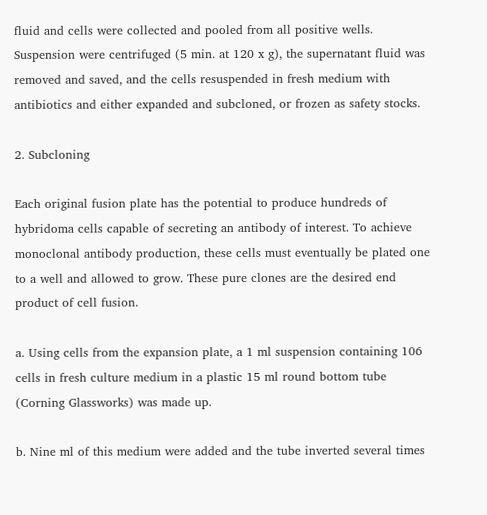fluid and cells were collected and pooled from all positive wells. Suspension were centrifuged (5 min. at 120 x g), the supernatant fluid was removed and saved, and the cells resuspended in fresh medium with antibiotics and either expanded and subcloned, or frozen as safety stocks.

2. Subcloning

Each original fusion plate has the potential to produce hundreds of hybridoma cells capable of secreting an antibody of interest. To achieve monoclonal antibody production, these cells must eventually be plated one to a well and allowed to grow. These pure clones are the desired end product of cell fusion.

a. Using cells from the expansion plate, a 1 ml suspension containing 106 cells in fresh culture medium in a plastic 15 ml round bottom tube (Corning Glassworks) was made up.

b. Nine ml of this medium were added and the tube inverted several times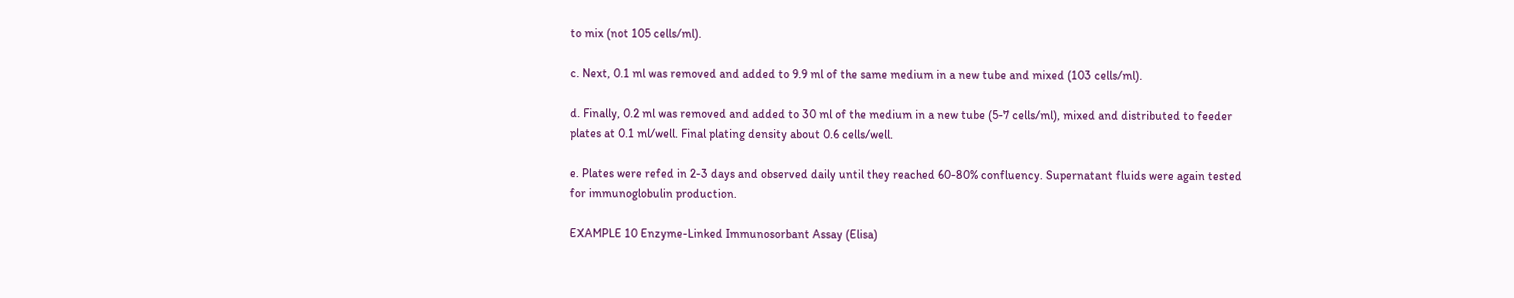to mix (not 105 cells/ml).

c. Next, 0.1 ml was removed and added to 9.9 ml of the same medium in a new tube and mixed (103 cells/ml).

d. Finally, 0.2 ml was removed and added to 30 ml of the medium in a new tube (5-7 cells/ml), mixed and distributed to feeder plates at 0.1 ml/well. Final plating density about 0.6 cells/well.

e. Plates were refed in 2-3 days and observed daily until they reached 60-80% confluency. Supernatant fluids were again tested for immunoglobulin production.

EXAMPLE 10 Enzyme-Linked Immunosorbant Assay (Elisa)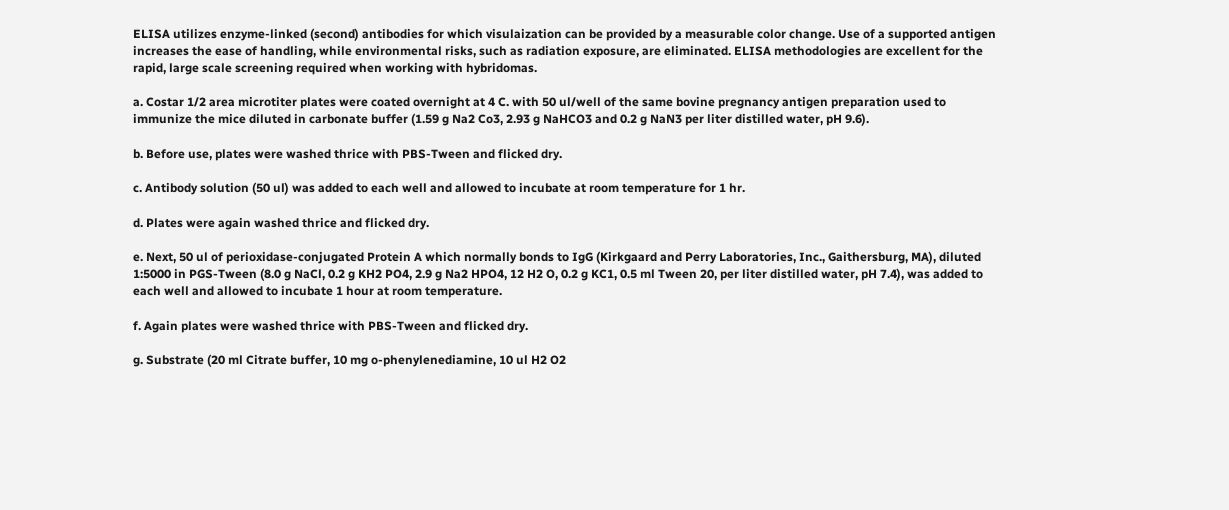ELISA utilizes enzyme-linked (second) antibodies for which visulaization can be provided by a measurable color change. Use of a supported antigen increases the ease of handling, while environmental risks, such as radiation exposure, are eliminated. ELISA methodologies are excellent for the rapid, large scale screening required when working with hybridomas.

a. Costar 1/2 area microtiter plates were coated overnight at 4 C. with 50 ul/well of the same bovine pregnancy antigen preparation used to immunize the mice diluted in carbonate buffer (1.59 g Na2 Co3, 2.93 g NaHCO3 and 0.2 g NaN3 per liter distilled water, pH 9.6).

b. Before use, plates were washed thrice with PBS-Tween and flicked dry.

c. Antibody solution (50 ul) was added to each well and allowed to incubate at room temperature for 1 hr.

d. Plates were again washed thrice and flicked dry.

e. Next, 50 ul of perioxidase-conjugated Protein A which normally bonds to IgG (Kirkgaard and Perry Laboratories, Inc., Gaithersburg, MA), diluted 1:5000 in PGS-Tween (8.0 g NaCl, 0.2 g KH2 PO4, 2.9 g Na2 HPO4, 12 H2 O, 0.2 g KC1, 0.5 ml Tween 20, per liter distilled water, pH 7.4), was added to each well and allowed to incubate 1 hour at room temperature.

f. Again plates were washed thrice with PBS-Tween and flicked dry.

g. Substrate (20 ml Citrate buffer, 10 mg o-phenylenediamine, 10 ul H2 O2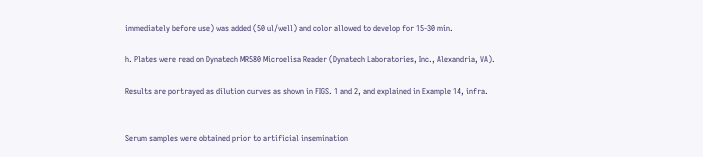immediately before use) was added (50 ul/well) and color allowed to develop for 15-30 min.

h. Plates were read on Dynatech MR580 Microelisa Reader (Dynatech Laboratories, Inc., Alexandria, VA).

Results are portrayed as dilution curves as shown in FIGS. 1 and 2, and explained in Example 14, infra.


Serum samples were obtained prior to artificial insemination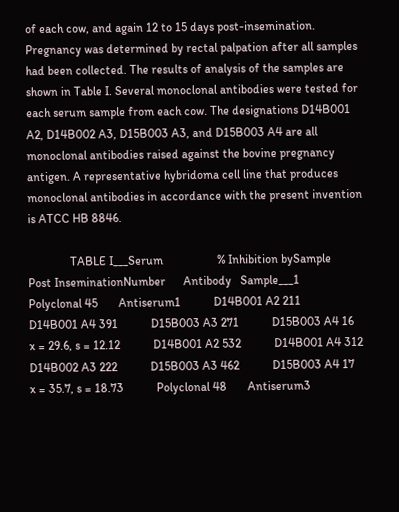of each cow, and again 12 to 15 days post-insemination. Pregnancy was determined by rectal palpation after all samples had been collected. The results of analysis of the samples are shown in Table I. Several monoclonal antibodies were tested for each serum sample from each cow. The designations D14B001 A2, D14B002 A3, D15B003 A3, and D15B003 A4 are all monoclonal antibodies raised against the bovine pregnancy antigen. A representative hybridoma cell line that produces monoclonal antibodies in accordance with the present invention is ATCC HB 8846.

              TABLE I___Serum                  % Inhibition bySample                 Post InseminationNumber      Antibody   Sample___1           Polyclonal 45       Antiserum1           D14B001 A2 211           D14B001 A4 391           D15B003 A3 271           D15B003 A4 16                  x = 29.6, s = 12.12           D14B001 A2 532           D14B001 A4 312           D14B002 A3 222           D15B003 A3 462           D15B003 A4 17                  x = 35.7, s = 18.73           Polyclonal 48       Antiserum3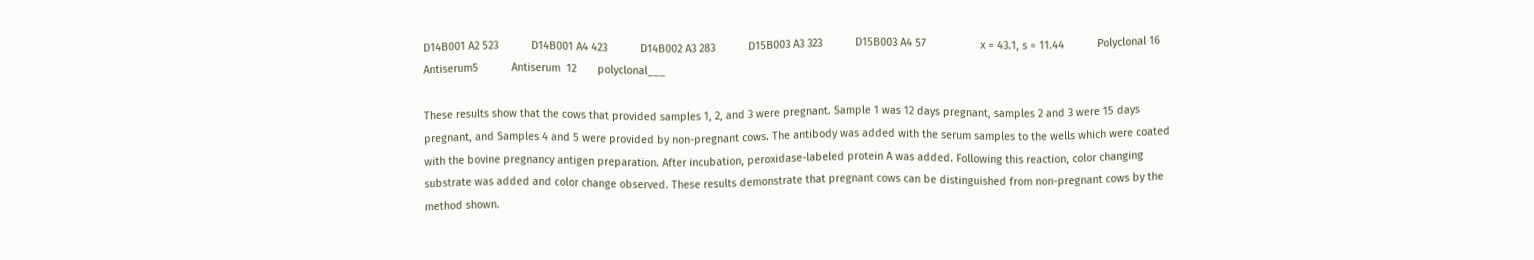D14B001 A2 523           D14B001 A4 423           D14B002 A3 283           D15B003 A3 323           D15B003 A4 57                  x = 43.1, s = 11.44           Polyclonal 16       Antiserum5           Antiserum  12       polyclonal___

These results show that the cows that provided samples 1, 2, and 3 were pregnant. Sample 1 was 12 days pregnant, samples 2 and 3 were 15 days pregnant, and Samples 4 and 5 were provided by non-pregnant cows. The antibody was added with the serum samples to the wells which were coated with the bovine pregnancy antigen preparation. After incubation, peroxidase-labeled protein A was added. Following this reaction, color changing substrate was added and color change observed. These results demonstrate that pregnant cows can be distinguished from non-pregnant cows by the method shown.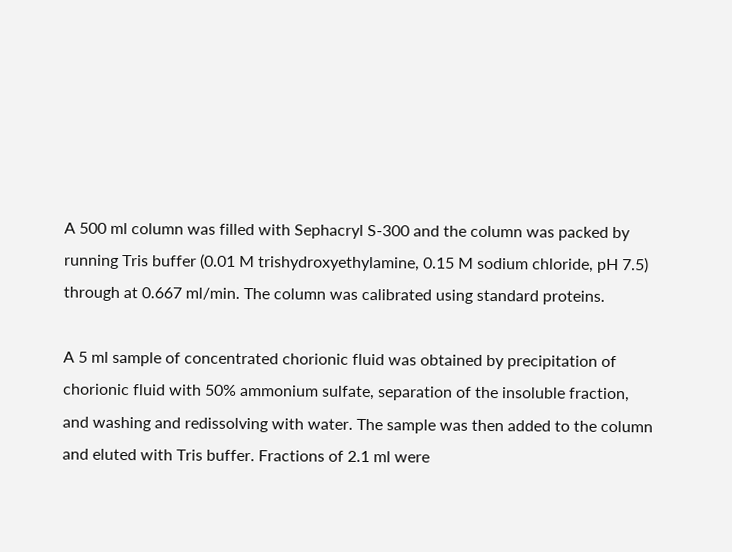A 500 ml column was filled with Sephacryl S-300 and the column was packed by running Tris buffer (0.01 M trishydroxyethylamine, 0.15 M sodium chloride, pH 7.5) through at 0.667 ml/min. The column was calibrated using standard proteins.

A 5 ml sample of concentrated chorionic fluid was obtained by precipitation of chorionic fluid with 50% ammonium sulfate, separation of the insoluble fraction, and washing and redissolving with water. The sample was then added to the column and eluted with Tris buffer. Fractions of 2.1 ml were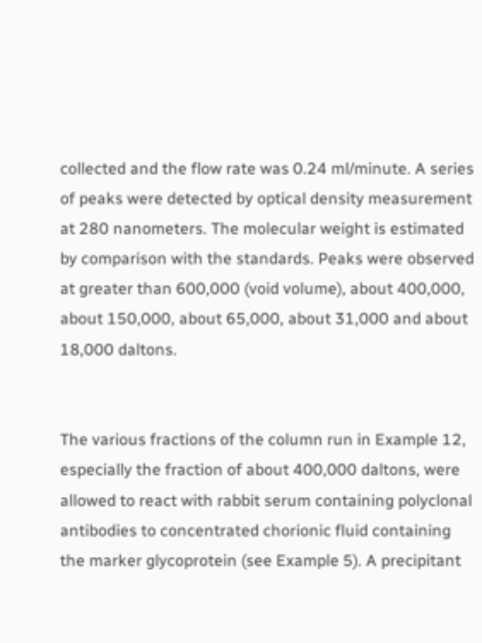collected and the flow rate was 0.24 ml/minute. A series of peaks were detected by optical density measurement at 280 nanometers. The molecular weight is estimated by comparison with the standards. Peaks were observed at greater than 600,000 (void volume), about 400,000, about 150,000, about 65,000, about 31,000 and about 18,000 daltons.


The various fractions of the column run in Example 12, especially the fraction of about 400,000 daltons, were allowed to react with rabbit serum containing polyclonal antibodies to concentrated chorionic fluid containing the marker glycoprotein (see Example 5). A precipitant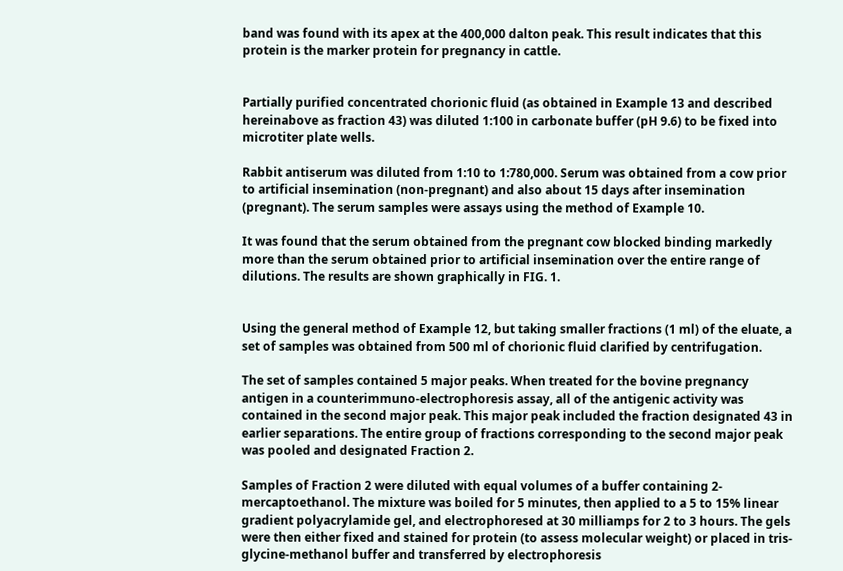band was found with its apex at the 400,000 dalton peak. This result indicates that this protein is the marker protein for pregnancy in cattle.


Partially purified concentrated chorionic fluid (as obtained in Example 13 and described hereinabove as fraction 43) was diluted 1:100 in carbonate buffer (pH 9.6) to be fixed into microtiter plate wells.

Rabbit antiserum was diluted from 1:10 to 1:780,000. Serum was obtained from a cow prior to artificial insemination (non-pregnant) and also about 15 days after insemination (pregnant). The serum samples were assays using the method of Example 10.

It was found that the serum obtained from the pregnant cow blocked binding markedly more than the serum obtained prior to artificial insemination over the entire range of dilutions. The results are shown graphically in FIG. 1.


Using the general method of Example 12, but taking smaller fractions (1 ml) of the eluate, a set of samples was obtained from 500 ml of chorionic fluid clarified by centrifugation.

The set of samples contained 5 major peaks. When treated for the bovine pregnancy antigen in a counterimmuno-electrophoresis assay, all of the antigenic activity was contained in the second major peak. This major peak included the fraction designated 43 in earlier separations. The entire group of fractions corresponding to the second major peak was pooled and designated Fraction 2.

Samples of Fraction 2 were diluted with equal volumes of a buffer containing 2-mercaptoethanol. The mixture was boiled for 5 minutes, then applied to a 5 to 15% linear gradient polyacrylamide gel, and electrophoresed at 30 milliamps for 2 to 3 hours. The gels were then either fixed and stained for protein (to assess molecular weight) or placed in tris-glycine-methanol buffer and transferred by electrophoresis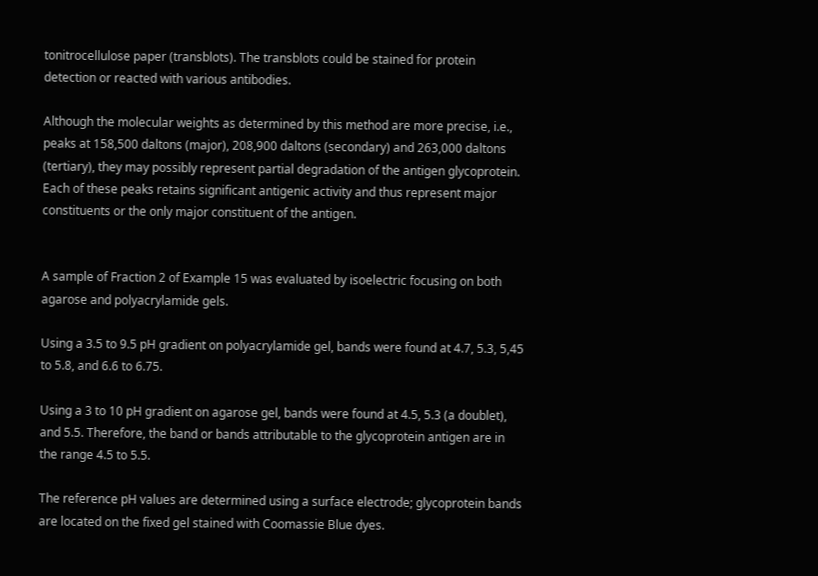tonitrocellulose paper (transblots). The transblots could be stained for protein detection or reacted with various antibodies.

Although the molecular weights as determined by this method are more precise, i.e., peaks at 158,500 daltons (major), 208,900 daltons (secondary) and 263,000 daltons (tertiary), they may possibly represent partial degradation of the antigen glycoprotein. Each of these peaks retains significant antigenic activity and thus represent major constituents or the only major constituent of the antigen.


A sample of Fraction 2 of Example 15 was evaluated by isoelectric focusing on both agarose and polyacrylamide gels.

Using a 3.5 to 9.5 pH gradient on polyacrylamide gel, bands were found at 4.7, 5.3, 5,45 to 5.8, and 6.6 to 6.75.

Using a 3 to 10 pH gradient on agarose gel, bands were found at 4.5, 5.3 (a doublet), and 5.5. Therefore, the band or bands attributable to the glycoprotein antigen are in the range 4.5 to 5.5.

The reference pH values are determined using a surface electrode; glycoprotein bands are located on the fixed gel stained with Coomassie Blue dyes.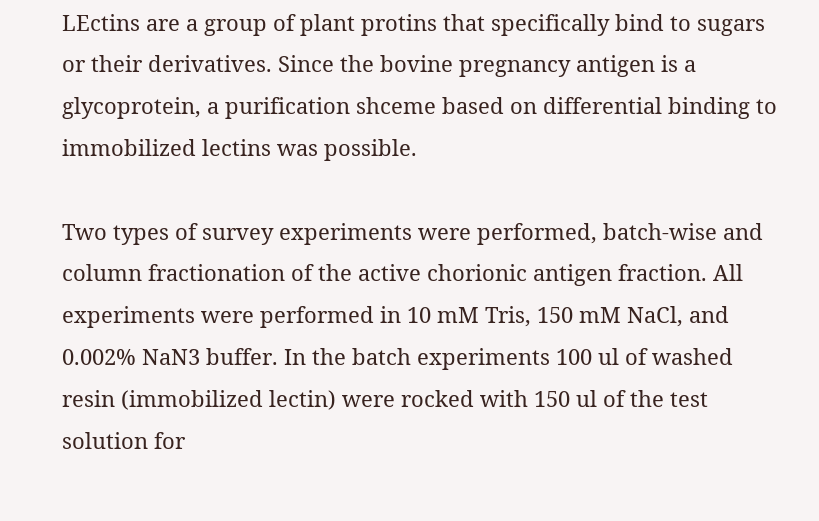LEctins are a group of plant protins that specifically bind to sugars or their derivatives. Since the bovine pregnancy antigen is a glycoprotein, a purification shceme based on differential binding to immobilized lectins was possible.

Two types of survey experiments were performed, batch-wise and column fractionation of the active chorionic antigen fraction. All experiments were performed in 10 mM Tris, 150 mM NaCl, and 0.002% NaN3 buffer. In the batch experiments 100 ul of washed resin (immobilized lectin) were rocked with 150 ul of the test solution for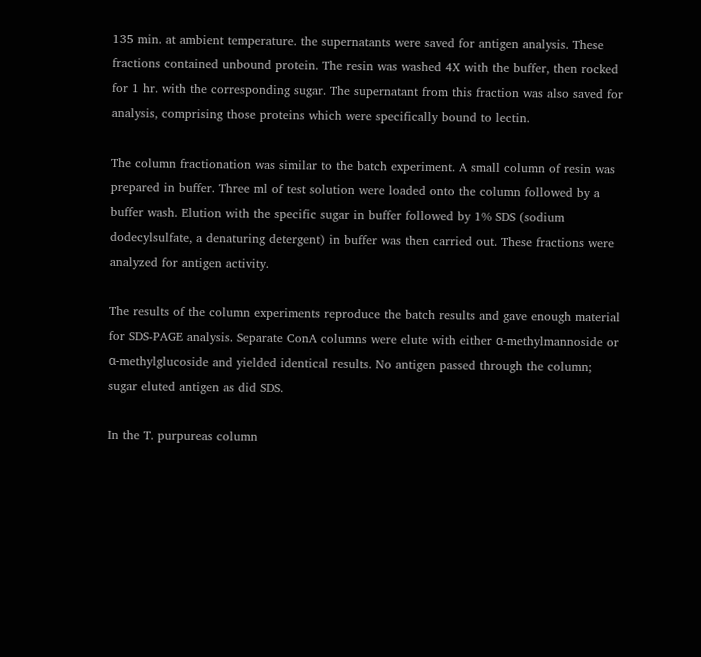135 min. at ambient temperature. the supernatants were saved for antigen analysis. These fractions contained unbound protein. The resin was washed 4X with the buffer, then rocked for 1 hr. with the corresponding sugar. The supernatant from this fraction was also saved for analysis, comprising those proteins which were specifically bound to lectin.

The column fractionation was similar to the batch experiment. A small column of resin was prepared in buffer. Three ml of test solution were loaded onto the column followed by a buffer wash. Elution with the specific sugar in buffer followed by 1% SDS (sodium dodecylsulfate, a denaturing detergent) in buffer was then carried out. These fractions were analyzed for antigen activity.

The results of the column experiments reproduce the batch results and gave enough material for SDS-PAGE analysis. Separate ConA columns were elute with either α-methylmannoside or α-methylglucoside and yielded identical results. No antigen passed through the column; sugar eluted antigen as did SDS.

In the T. purpureas column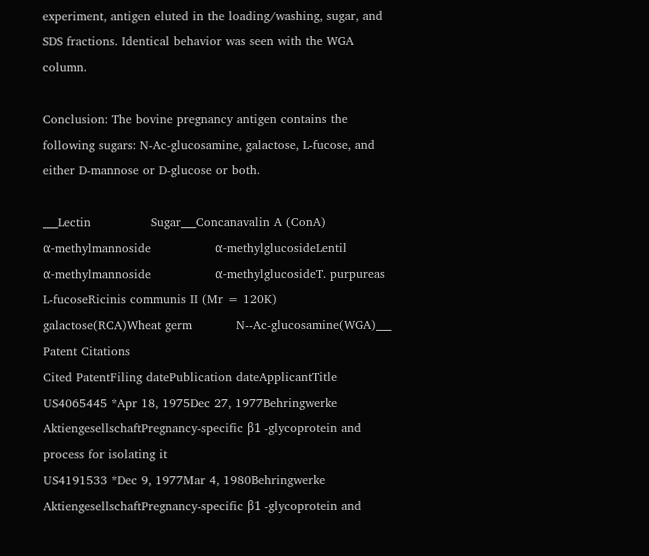experiment, antigen eluted in the loading/washing, sugar, and SDS fractions. Identical behavior was seen with the WGA column.

Conclusion: The bovine pregnancy antigen contains the following sugars: N-Ac-glucosamine, galactose, L-fucose, and either D-mannose or D-glucose or both.

___Lectin               Sugar___Concanavalin A (ConA)                α-methylmannoside                α-methylglucosideLentil               α-methylmannoside                α-methylglucosideT. purpureas         L-fucoseRicinis communis II (Mr = 120K)                galactose(RCA)Wheat germ           N--Ac-glucosamine(WGA)___
Patent Citations
Cited PatentFiling datePublication dateApplicantTitle
US4065445 *Apr 18, 1975Dec 27, 1977Behringwerke AktiengesellschaftPregnancy-specific β1 -glycoprotein and process for isolating it
US4191533 *Dec 9, 1977Mar 4, 1980Behringwerke AktiengesellschaftPregnancy-specific β1 -glycoprotein and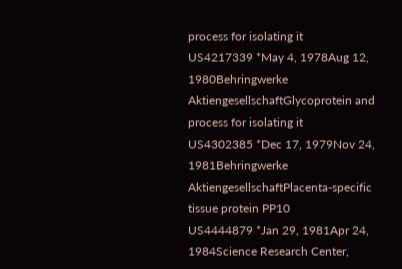process for isolating it
US4217339 *May 4, 1978Aug 12, 1980Behringwerke AktiengesellschaftGlycoprotein and process for isolating it
US4302385 *Dec 17, 1979Nov 24, 1981Behringwerke AktiengesellschaftPlacenta-specific tissue protein PP10
US4444879 *Jan 29, 1981Apr 24, 1984Science Research Center,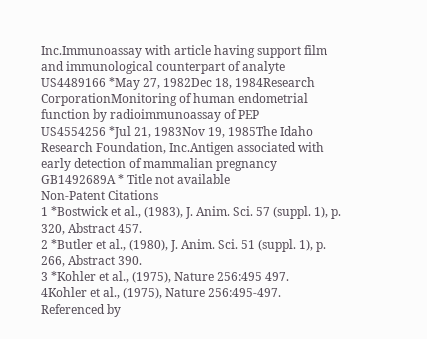Inc.Immunoassay with article having support film and immunological counterpart of analyte
US4489166 *May 27, 1982Dec 18, 1984Research CorporationMonitoring of human endometrial function by radioimmunoassay of PEP
US4554256 *Jul 21, 1983Nov 19, 1985The Idaho Research Foundation, Inc.Antigen associated with early detection of mammalian pregnancy
GB1492689A * Title not available
Non-Patent Citations
1 *Bostwick et al., (1983), J. Anim. Sci. 57 (suppl. 1), p. 320, Abstract 457.
2 *Butler et al., (1980), J. Anim. Sci. 51 (suppl. 1), p. 266, Abstract 390.
3 *Kohler et al., (1975), Nature 256:495 497.
4Kohler et al., (1975), Nature 256:495-497.
Referenced by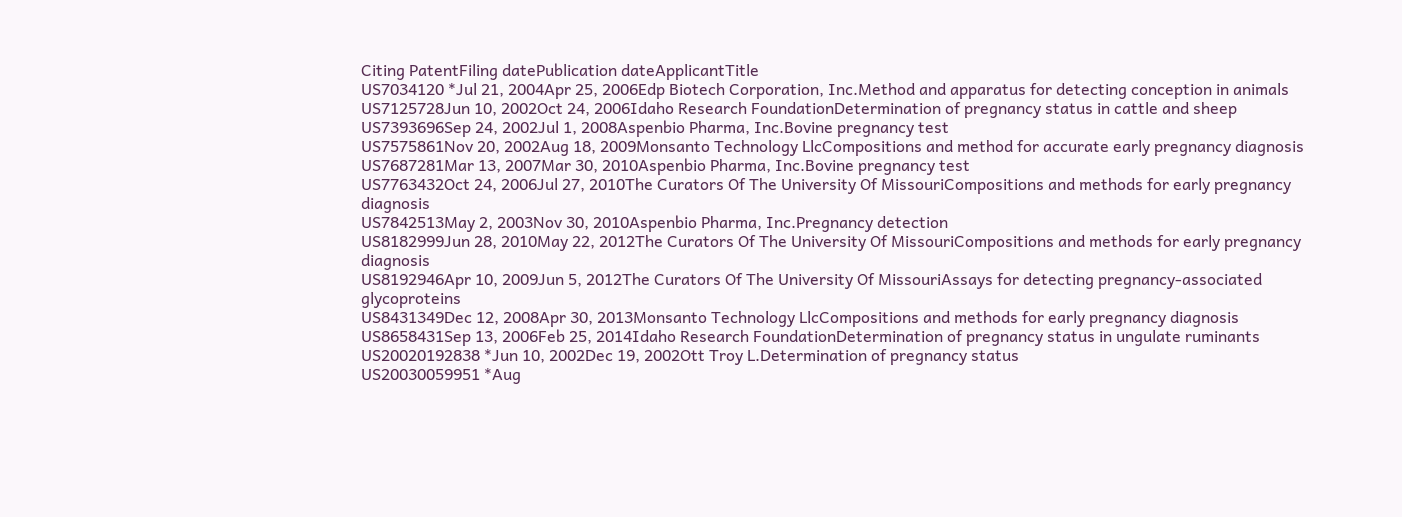Citing PatentFiling datePublication dateApplicantTitle
US7034120 *Jul 21, 2004Apr 25, 2006Edp Biotech Corporation, Inc.Method and apparatus for detecting conception in animals
US7125728Jun 10, 2002Oct 24, 2006Idaho Research FoundationDetermination of pregnancy status in cattle and sheep
US7393696Sep 24, 2002Jul 1, 2008Aspenbio Pharma, Inc.Bovine pregnancy test
US7575861Nov 20, 2002Aug 18, 2009Monsanto Technology LlcCompositions and method for accurate early pregnancy diagnosis
US7687281Mar 13, 2007Mar 30, 2010Aspenbio Pharma, Inc.Bovine pregnancy test
US7763432Oct 24, 2006Jul 27, 2010The Curators Of The University Of MissouriCompositions and methods for early pregnancy diagnosis
US7842513May 2, 2003Nov 30, 2010Aspenbio Pharma, Inc.Pregnancy detection
US8182999Jun 28, 2010May 22, 2012The Curators Of The University Of MissouriCompositions and methods for early pregnancy diagnosis
US8192946Apr 10, 2009Jun 5, 2012The Curators Of The University Of MissouriAssays for detecting pregnancy-associated glycoproteins
US8431349Dec 12, 2008Apr 30, 2013Monsanto Technology LlcCompositions and methods for early pregnancy diagnosis
US8658431Sep 13, 2006Feb 25, 2014Idaho Research FoundationDetermination of pregnancy status in ungulate ruminants
US20020192838 *Jun 10, 2002Dec 19, 2002Ott Troy L.Determination of pregnancy status
US20030059951 *Aug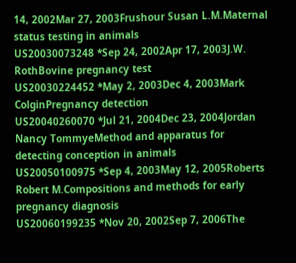14, 2002Mar 27, 2003Frushour Susan L.M.Maternal status testing in animals
US20030073248 *Sep 24, 2002Apr 17, 2003J.W. RothBovine pregnancy test
US20030224452 *May 2, 2003Dec 4, 2003Mark ColginPregnancy detection
US20040260070 *Jul 21, 2004Dec 23, 2004Jordan Nancy TommyeMethod and apparatus for detecting conception in animals
US20050100975 *Sep 4, 2003May 12, 2005Roberts Robert M.Compositions and methods for early pregnancy diagnosis
US20060199235 *Nov 20, 2002Sep 7, 2006The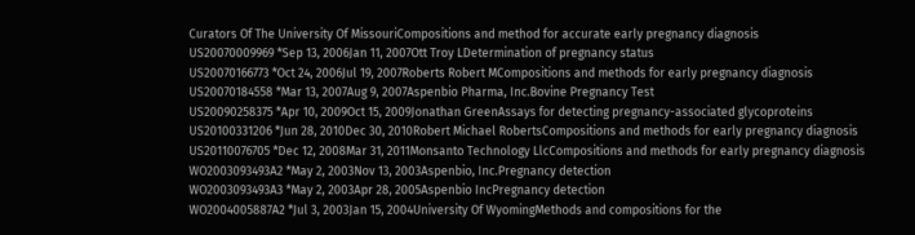Curators Of The University Of MissouriCompositions and method for accurate early pregnancy diagnosis
US20070009969 *Sep 13, 2006Jan 11, 2007Ott Troy LDetermination of pregnancy status
US20070166773 *Oct 24, 2006Jul 19, 2007Roberts Robert MCompositions and methods for early pregnancy diagnosis
US20070184558 *Mar 13, 2007Aug 9, 2007Aspenbio Pharma, Inc.Bovine Pregnancy Test
US20090258375 *Apr 10, 2009Oct 15, 2009Jonathan GreenAssays for detecting pregnancy-associated glycoproteins
US20100331206 *Jun 28, 2010Dec 30, 2010Robert Michael RobertsCompositions and methods for early pregnancy diagnosis
US20110076705 *Dec 12, 2008Mar 31, 2011Monsanto Technology LlcCompositions and methods for early pregnancy diagnosis
WO2003093493A2 *May 2, 2003Nov 13, 2003Aspenbio, Inc.Pregnancy detection
WO2003093493A3 *May 2, 2003Apr 28, 2005Aspenbio IncPregnancy detection
WO2004005887A2 *Jul 3, 2003Jan 15, 2004University Of WyomingMethods and compositions for the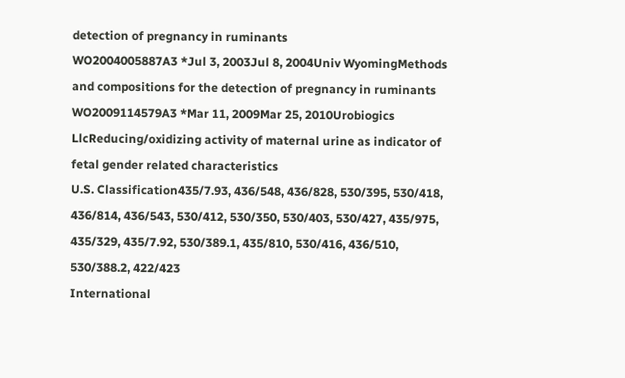detection of pregnancy in ruminants
WO2004005887A3 *Jul 3, 2003Jul 8, 2004Univ WyomingMethods and compositions for the detection of pregnancy in ruminants
WO2009114579A3 *Mar 11, 2009Mar 25, 2010Urobiogics LlcReducing/oxidizing activity of maternal urine as indicator of fetal gender related characteristics
U.S. Classification435/7.93, 436/548, 436/828, 530/395, 530/418, 436/814, 436/543, 530/412, 530/350, 530/403, 530/427, 435/975, 435/329, 435/7.92, 530/389.1, 435/810, 530/416, 436/510, 530/388.2, 422/423
International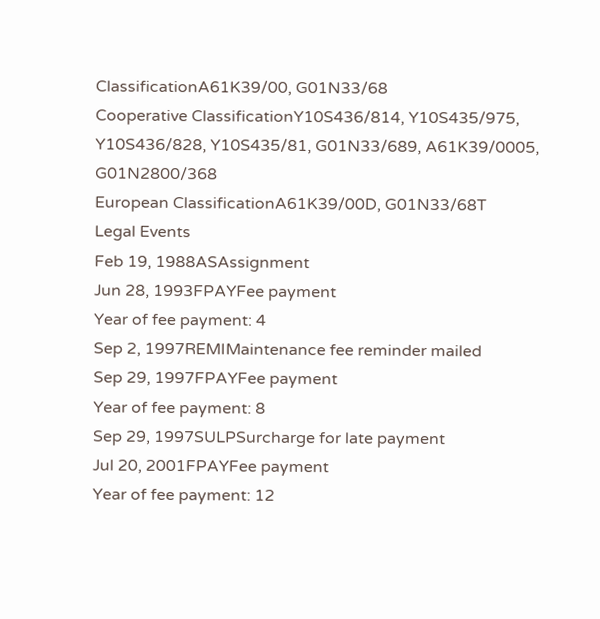ClassificationA61K39/00, G01N33/68
Cooperative ClassificationY10S436/814, Y10S435/975, Y10S436/828, Y10S435/81, G01N33/689, A61K39/0005, G01N2800/368
European ClassificationA61K39/00D, G01N33/68T
Legal Events
Feb 19, 1988ASAssignment
Jun 28, 1993FPAYFee payment
Year of fee payment: 4
Sep 2, 1997REMIMaintenance fee reminder mailed
Sep 29, 1997FPAYFee payment
Year of fee payment: 8
Sep 29, 1997SULPSurcharge for late payment
Jul 20, 2001FPAYFee payment
Year of fee payment: 12